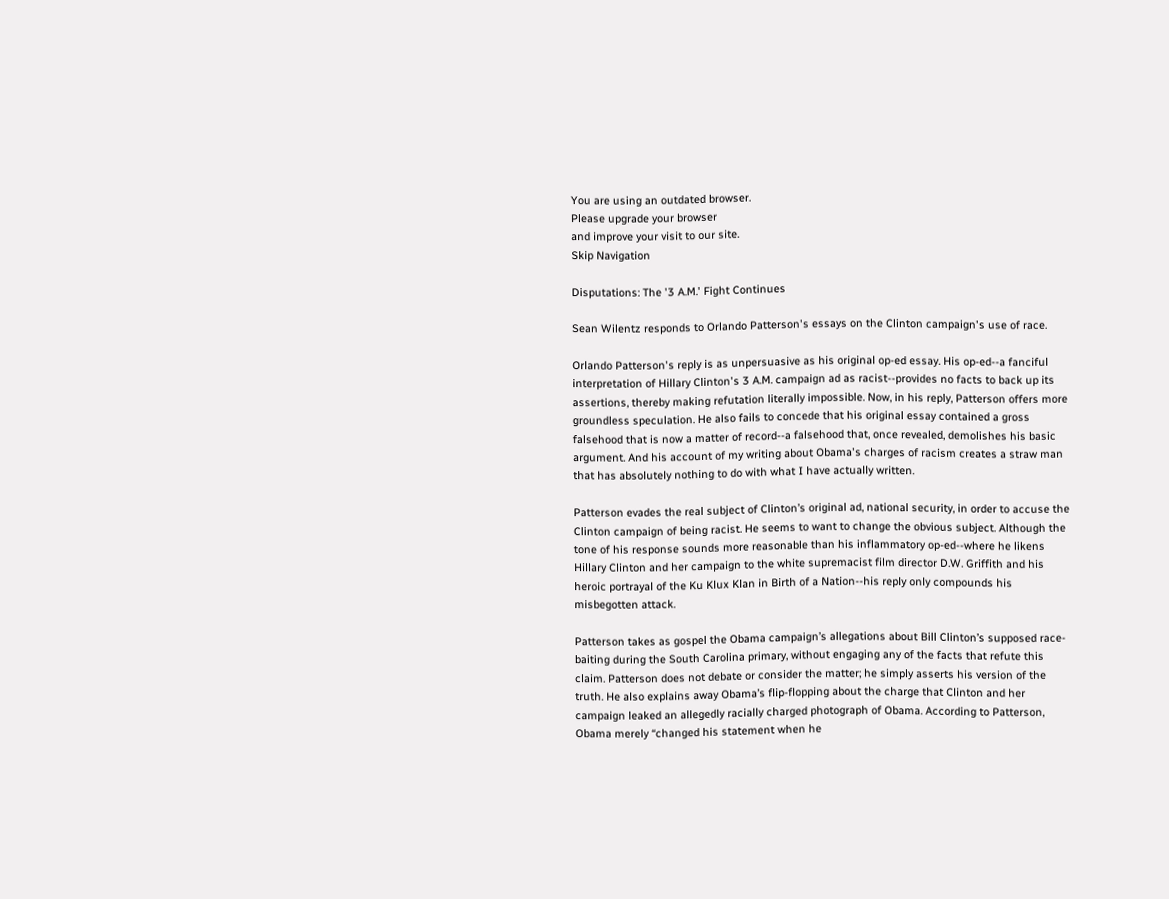You are using an outdated browser.
Please upgrade your browser
and improve your visit to our site.
Skip Navigation

Disputations: The '3 A.M.' Fight Continues

Sean Wilentz responds to Orlando Patterson's essays on the Clinton campaign's use of race.

Orlando Patterson's reply is as unpersuasive as his original op-ed essay. His op-ed--a fanciful interpretation of Hillary Clinton's 3 A.M. campaign ad as racist--provides no facts to back up its assertions, thereby making refutation literally impossible. Now, in his reply, Patterson offers more groundless speculation. He also fails to concede that his original essay contained a gross falsehood that is now a matter of record--a falsehood that, once revealed, demolishes his basic argument. And his account of my writing about Obama's charges of racism creates a straw man that has absolutely nothing to do with what I have actually written.

Patterson evades the real subject of Clinton’s original ad, national security, in order to accuse the Clinton campaign of being racist. He seems to want to change the obvious subject. Although the tone of his response sounds more reasonable than his inflammatory op-ed--where he likens Hillary Clinton and her campaign to the white supremacist film director D.W. Griffith and his heroic portrayal of the Ku Klux Klan in Birth of a Nation--his reply only compounds his misbegotten attack.

Patterson takes as gospel the Obama campaign’s allegations about Bill Clinton’s supposed race-baiting during the South Carolina primary, without engaging any of the facts that refute this claim. Patterson does not debate or consider the matter; he simply asserts his version of the truth. He also explains away Obama’s flip-flopping about the charge that Clinton and her campaign leaked an allegedly racially charged photograph of Obama. According to Patterson, Obama merely “changed his statement when he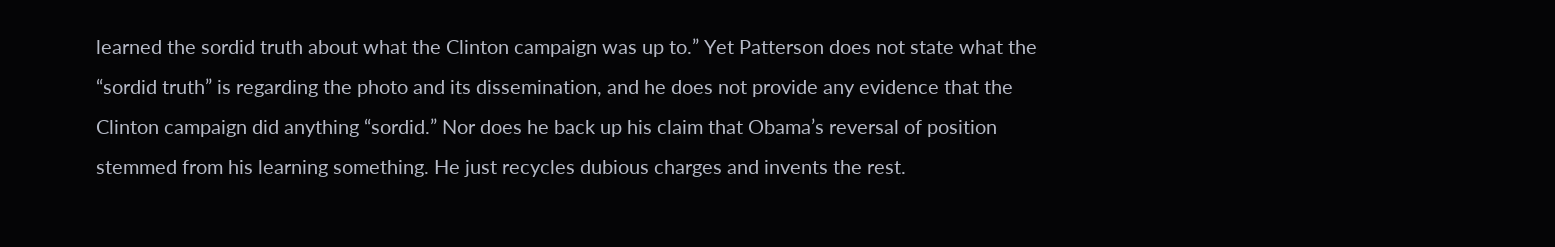learned the sordid truth about what the Clinton campaign was up to.” Yet Patterson does not state what the “sordid truth” is regarding the photo and its dissemination, and he does not provide any evidence that the Clinton campaign did anything “sordid.” Nor does he back up his claim that Obama’s reversal of position stemmed from his learning something. He just recycles dubious charges and invents the rest.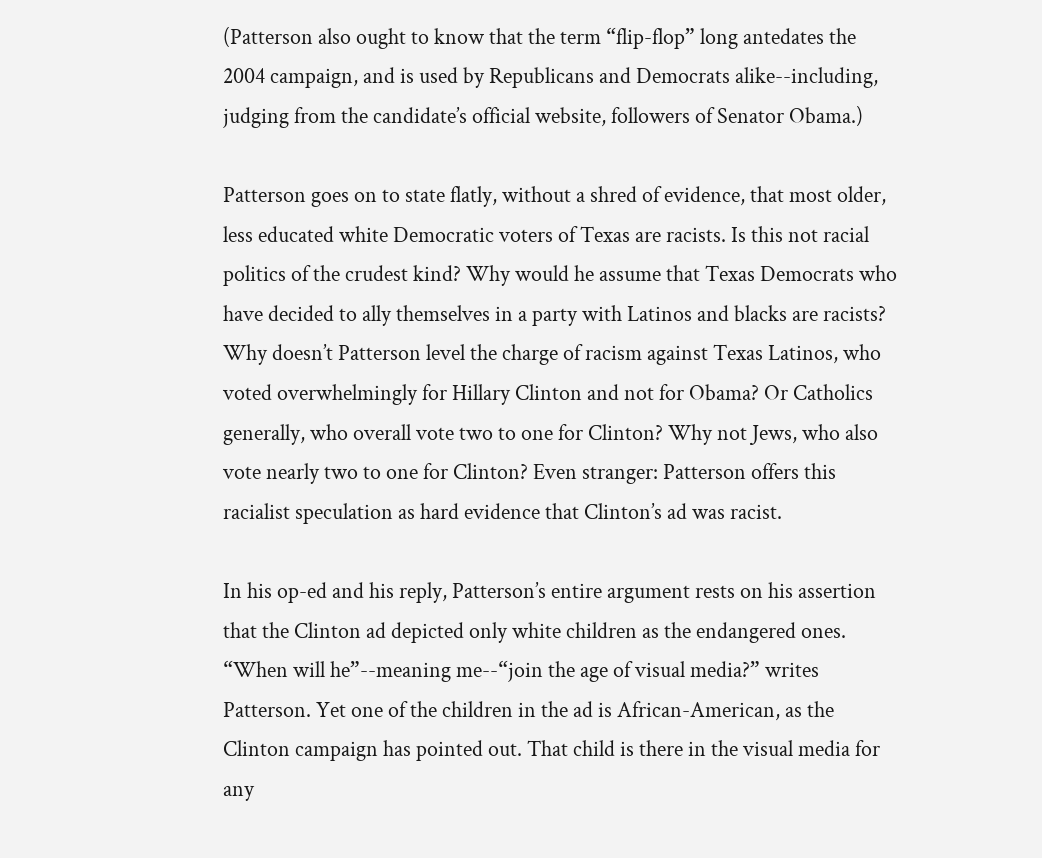(Patterson also ought to know that the term “flip-flop” long antedates the 2004 campaign, and is used by Republicans and Democrats alike--including, judging from the candidate’s official website, followers of Senator Obama.)

Patterson goes on to state flatly, without a shred of evidence, that most older, less educated white Democratic voters of Texas are racists. Is this not racial politics of the crudest kind? Why would he assume that Texas Democrats who have decided to ally themselves in a party with Latinos and blacks are racists? Why doesn’t Patterson level the charge of racism against Texas Latinos, who voted overwhelmingly for Hillary Clinton and not for Obama? Or Catholics generally, who overall vote two to one for Clinton? Why not Jews, who also vote nearly two to one for Clinton? Even stranger: Patterson offers this racialist speculation as hard evidence that Clinton’s ad was racist.

In his op-ed and his reply, Patterson’s entire argument rests on his assertion that the Clinton ad depicted only white children as the endangered ones. “When will he”--meaning me--“join the age of visual media?” writes Patterson. Yet one of the children in the ad is African-American, as the Clinton campaign has pointed out. That child is there in the visual media for any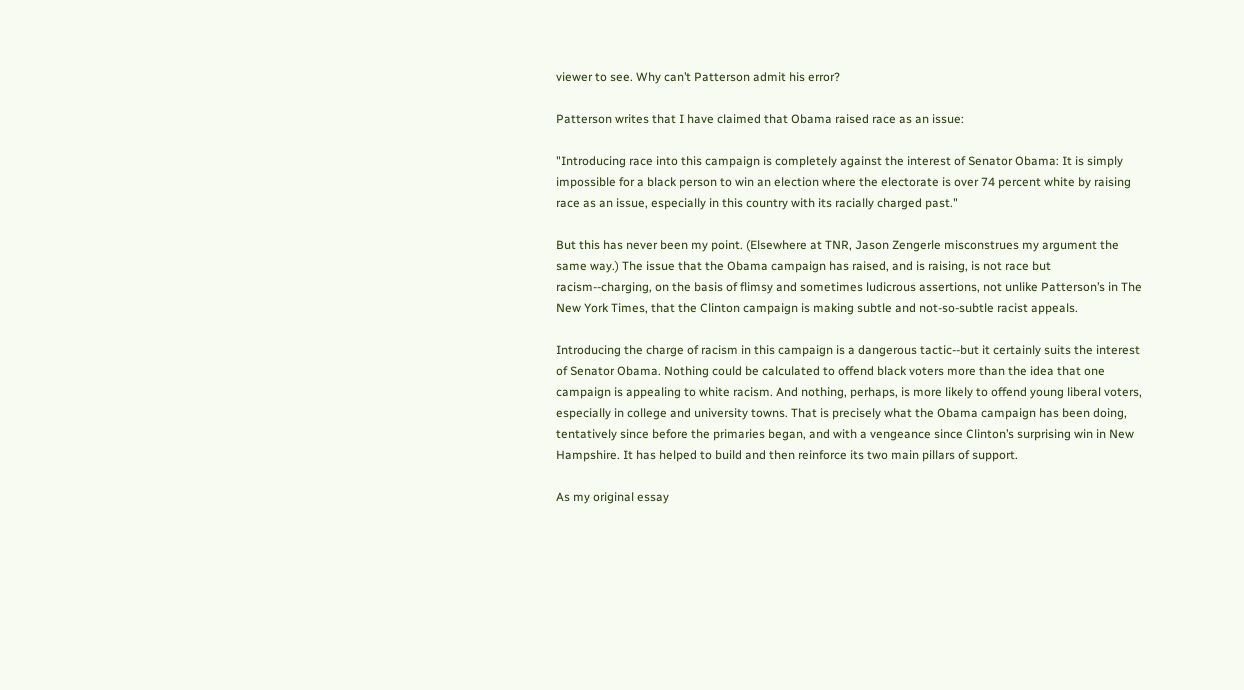viewer to see. Why can’t Patterson admit his error?

Patterson writes that I have claimed that Obama raised race as an issue:

"Introducing race into this campaign is completely against the interest of Senator Obama: It is simply impossible for a black person to win an election where the electorate is over 74 percent white by raising race as an issue, especially in this country with its racially charged past."

But this has never been my point. (Elsewhere at TNR, Jason Zengerle misconstrues my argument the same way.) The issue that the Obama campaign has raised, and is raising, is not race but racism--charging, on the basis of flimsy and sometimes ludicrous assertions, not unlike Patterson’s in The New York Times, that the Clinton campaign is making subtle and not-so-subtle racist appeals.

Introducing the charge of racism in this campaign is a dangerous tactic--but it certainly suits the interest of Senator Obama. Nothing could be calculated to offend black voters more than the idea that one campaign is appealing to white racism. And nothing, perhaps, is more likely to offend young liberal voters, especially in college and university towns. That is precisely what the Obama campaign has been doing, tentatively since before the primaries began, and with a vengeance since Clinton’s surprising win in New Hampshire. It has helped to build and then reinforce its two main pillars of support.

As my original essay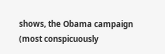shows, the Obama campaign (most conspicuously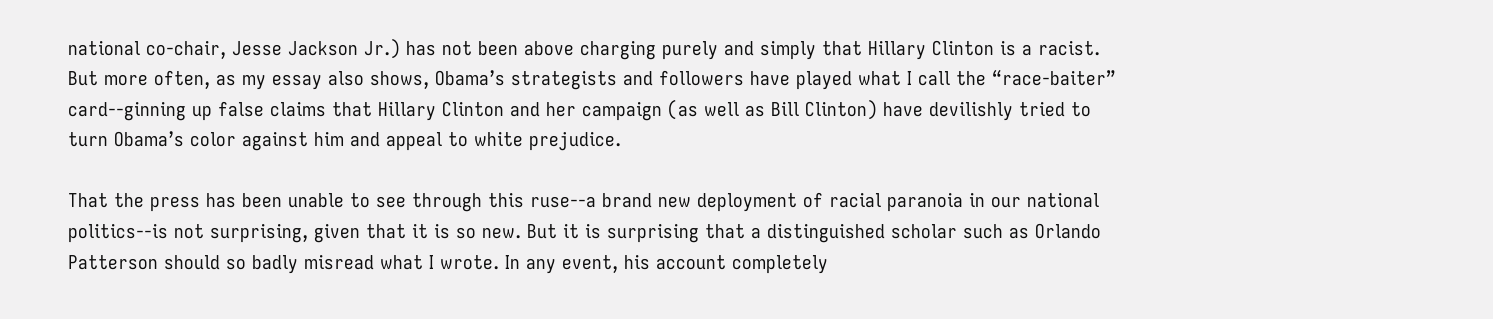national co-chair, Jesse Jackson Jr.) has not been above charging purely and simply that Hillary Clinton is a racist. But more often, as my essay also shows, Obama’s strategists and followers have played what I call the “race-baiter” card--ginning up false claims that Hillary Clinton and her campaign (as well as Bill Clinton) have devilishly tried to turn Obama’s color against him and appeal to white prejudice.

That the press has been unable to see through this ruse--a brand new deployment of racial paranoia in our national politics--is not surprising, given that it is so new. But it is surprising that a distinguished scholar such as Orlando Patterson should so badly misread what I wrote. In any event, his account completely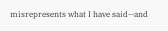misrepresents what I have said--and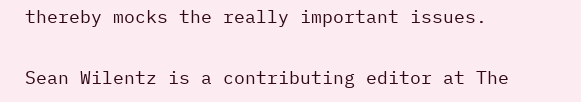thereby mocks the really important issues.

Sean Wilentz is a contributing editor at The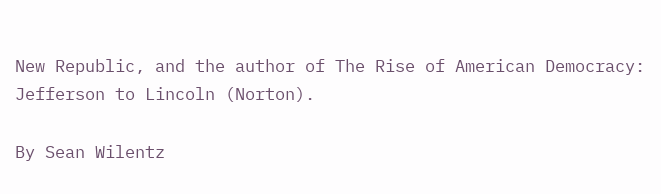New Republic, and the author of The Rise of American Democracy: Jefferson to Lincoln (Norton).

By Sean Wilentz